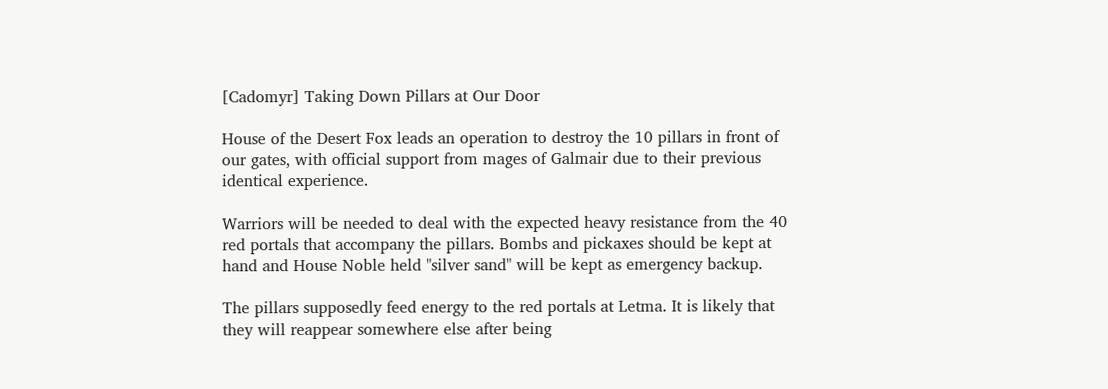[Cadomyr] Taking Down Pillars at Our Door

House of the Desert Fox leads an operation to destroy the 10 pillars in front of our gates, with official support from mages of Galmair due to their previous identical experience.

Warriors will be needed to deal with the expected heavy resistance from the 40 red portals that accompany the pillars. Bombs and pickaxes should be kept at hand and House Noble held "silver sand" will be kept as emergency backup.

The pillars supposedly feed energy to the red portals at Letma. It is likely that they will reappear somewhere else after being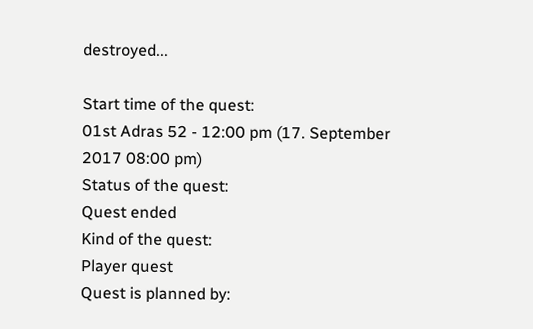destroyed...

Start time of the quest:
01st Adras 52 - 12:00 pm (17. September 2017 08:00 pm)
Status of the quest:
Quest ended
Kind of the quest:
Player quest
Quest is planned by: